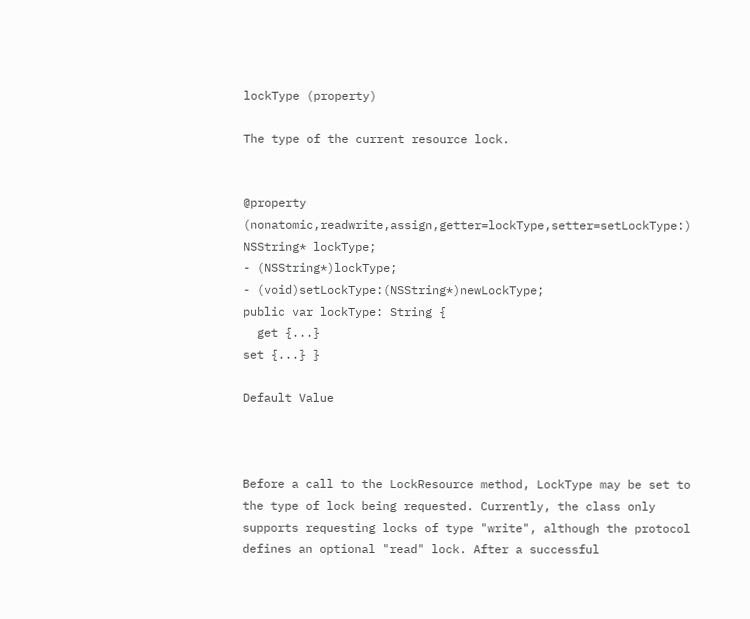lockType (property)

The type of the current resource lock.


@property (nonatomic,readwrite,assign,getter=lockType,setter=setLockType:) NSString* lockType;
- (NSString*)lockType;
- (void)setLockType:(NSString*)newLockType;
public var lockType: String {
  get {...}
set {...} }

Default Value



Before a call to the LockResource method, LockType may be set to the type of lock being requested. Currently, the class only supports requesting locks of type "write", although the protocol defines an optional "read" lock. After a successful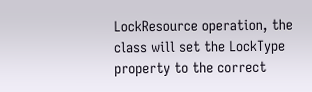LockResource operation, the class will set the LockType property to the correct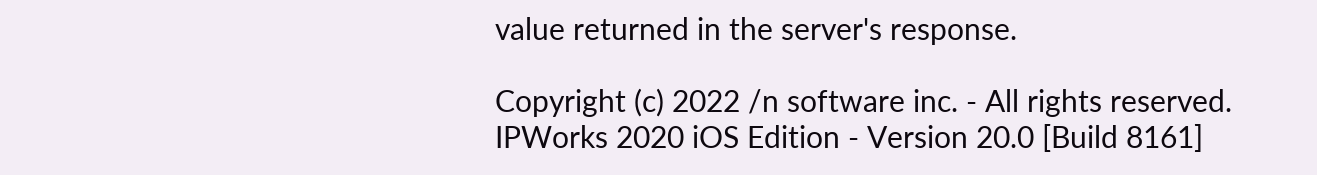value returned in the server's response.

Copyright (c) 2022 /n software inc. - All rights reserved.
IPWorks 2020 iOS Edition - Version 20.0 [Build 8161]